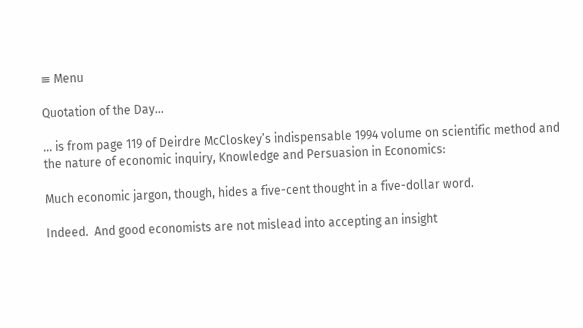≡ Menu

Quotation of the Day…

… is from page 119 of Deirdre McCloskey’s indispensable 1994 volume on scientific method and the nature of economic inquiry, Knowledge and Persuasion in Economics:

Much economic jargon, though, hides a five-cent thought in a five-dollar word.

Indeed.  And good economists are not mislead into accepting an insight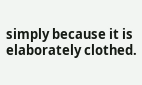simply because it is elaborately clothed.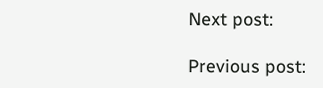Next post:

Previous post: